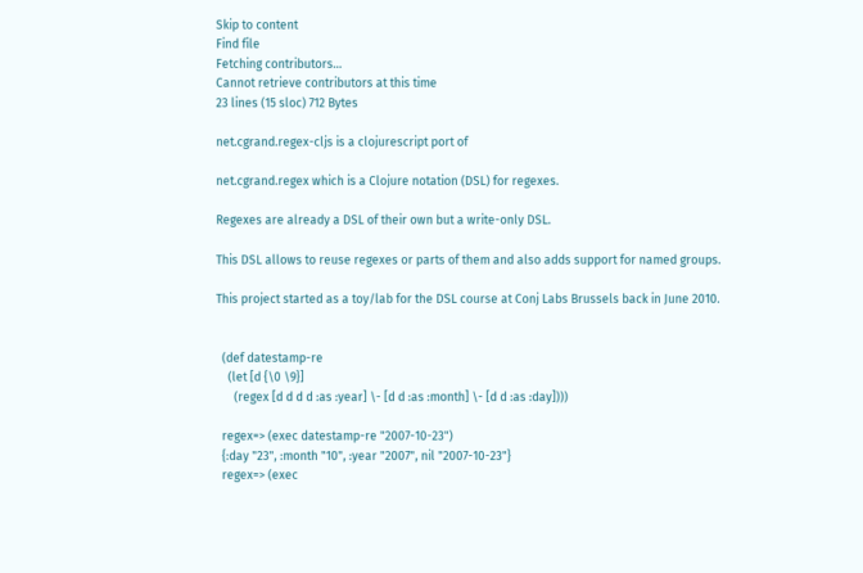Skip to content
Find file
Fetching contributors…
Cannot retrieve contributors at this time
23 lines (15 sloc) 712 Bytes

net.cgrand.regex-cljs is a clojurescript port of

net.cgrand.regex which is a Clojure notation (DSL) for regexes.

Regexes are already a DSL of their own but a write-only DSL.

This DSL allows to reuse regexes or parts of them and also adds support for named groups.

This project started as a toy/lab for the DSL course at Conj Labs Brussels back in June 2010.


  (def datestamp-re
    (let [d {\0 \9}]
      (regex [d d d d :as :year] \- [d d :as :month] \- [d d :as :day])))

  regex=> (exec datestamp-re "2007-10-23")
  {:day "23", :month "10", :year "2007", nil "2007-10-23"}
  regex=> (exec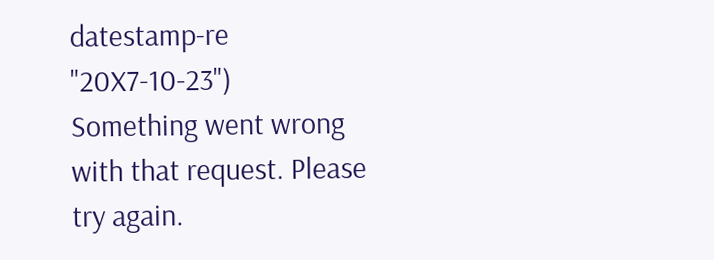datestamp-re "20X7-10-23")
Something went wrong with that request. Please try again.